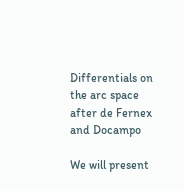Differentials on the arc space after de Fernex and Docampo

We will present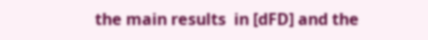the main results  in [dFD] and the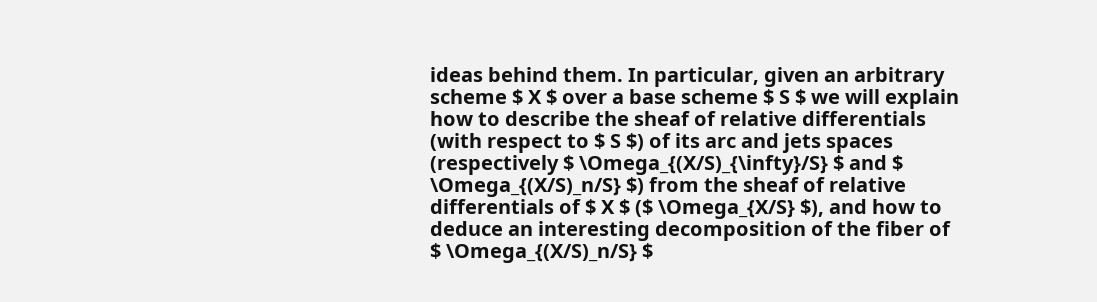ideas behind them. In particular, given an arbitrary scheme $ X $ over a base scheme $ S $ we will explain how to describe the sheaf of relative differentials (with respect to $ S $) of its arc and jets spaces (respectively $ \Omega_{(X/S)_{\infty}/S} $ and $ \Omega_{(X/S)_n/S} $) from the sheaf of relative differentials of $ X $ ($ \Omega_{X/S} $), and how to deduce an interesting decomposition of the fiber of $ \Omega_{(X/S)_n/S} $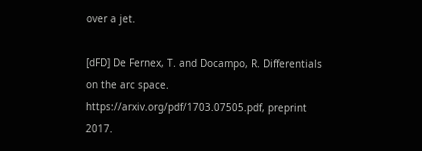over a jet.

[dFD] De Fernex, T. and Docampo, R. Differentials on the arc space. https://arxiv.org/pdf/1703.07505.pdf, preprint 2017.